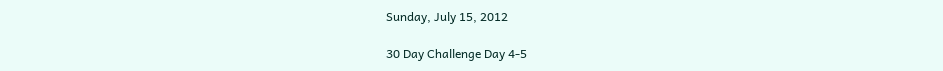Sunday, July 15, 2012

30 Day Challenge Day 4-5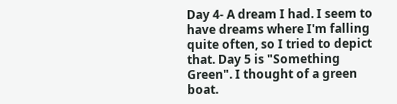Day 4- A dream I had. I seem to have dreams where I'm falling quite often, so I tried to depict that. Day 5 is "Something Green". I thought of a green boat.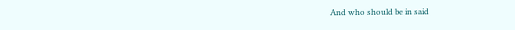And who should be in said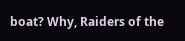boat? Why, Raiders of the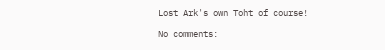Lost Ark's own Toht of course!

No comments: